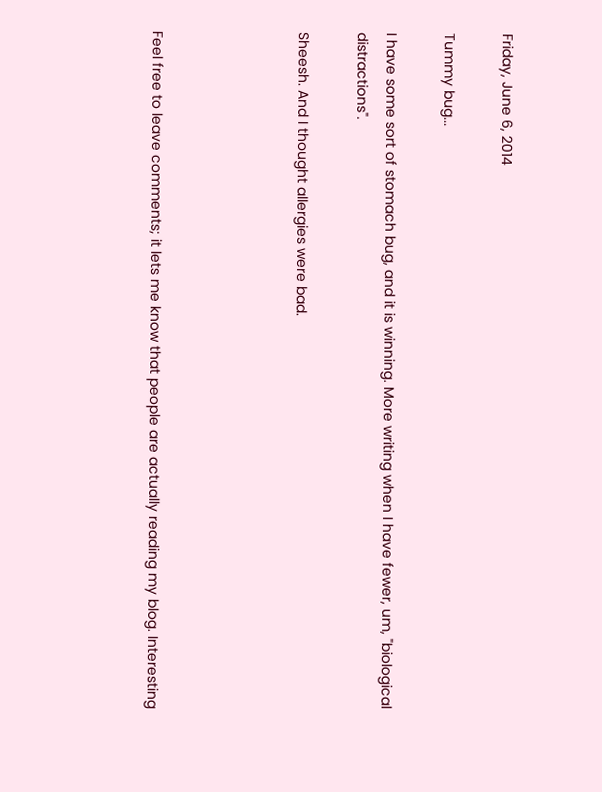Friday, June 6, 2014

Tummy bug...

I have some sort of stomach bug, and it is winning. More writing when I have fewer, um, "biological distractions".

Sheesh. And I thought allergies were bad.




Feel free to leave comments; it lets me know that people are actually reading my blog. Interesting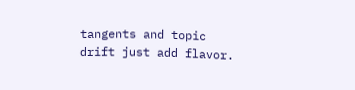tangents and topic drift just add flavor.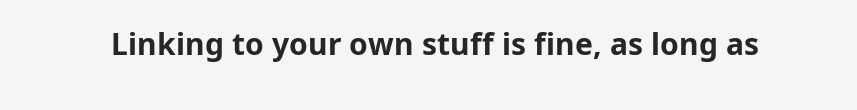Linking to your own stuff is fine, as long as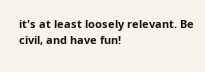it's at least loosely relevant. Be civil, and have fun!